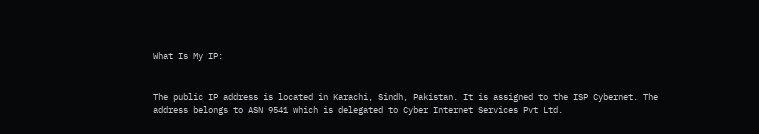What Is My IP:


The public IP address is located in Karachi, Sindh, Pakistan. It is assigned to the ISP Cybernet. The address belongs to ASN 9541 which is delegated to Cyber Internet Services Pvt Ltd.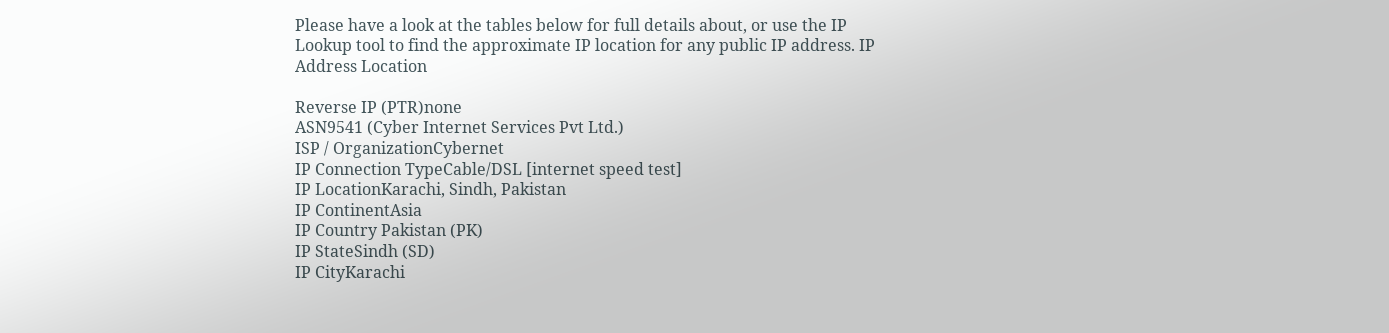Please have a look at the tables below for full details about, or use the IP Lookup tool to find the approximate IP location for any public IP address. IP Address Location

Reverse IP (PTR)none
ASN9541 (Cyber Internet Services Pvt Ltd.)
ISP / OrganizationCybernet
IP Connection TypeCable/DSL [internet speed test]
IP LocationKarachi, Sindh, Pakistan
IP ContinentAsia
IP Country Pakistan (PK)
IP StateSindh (SD)
IP CityKarachi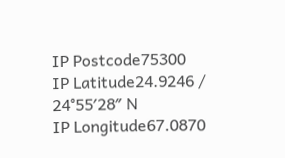IP Postcode75300
IP Latitude24.9246 / 24°55′28″ N
IP Longitude67.0870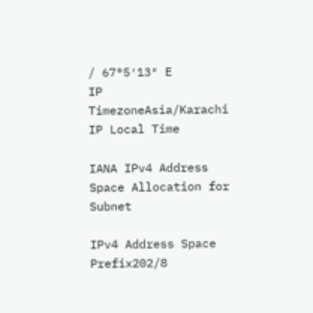/ 67°5′13″ E
IP TimezoneAsia/Karachi
IP Local Time

IANA IPv4 Address Space Allocation for Subnet

IPv4 Address Space Prefix202/8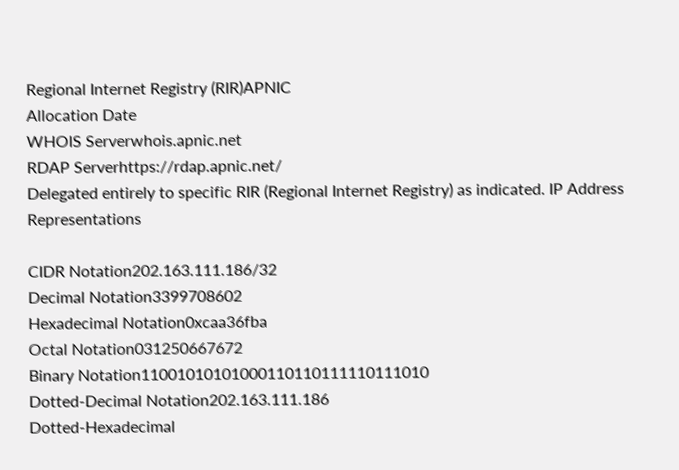Regional Internet Registry (RIR)APNIC
Allocation Date
WHOIS Serverwhois.apnic.net
RDAP Serverhttps://rdap.apnic.net/
Delegated entirely to specific RIR (Regional Internet Registry) as indicated. IP Address Representations

CIDR Notation202.163.111.186/32
Decimal Notation3399708602
Hexadecimal Notation0xcaa36fba
Octal Notation031250667672
Binary Notation11001010101000110110111110111010
Dotted-Decimal Notation202.163.111.186
Dotted-Hexadecimal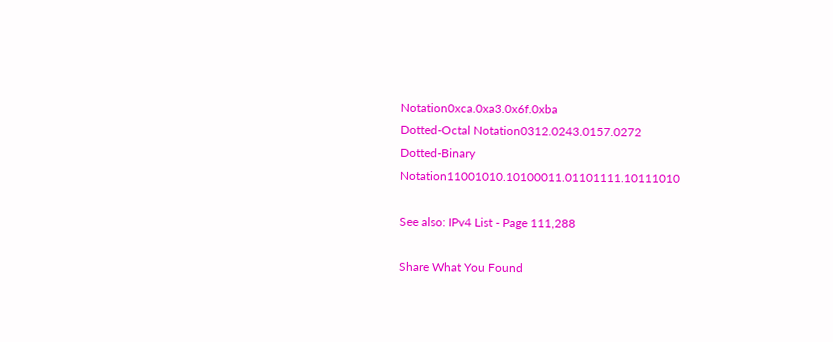Notation0xca.0xa3.0x6f.0xba
Dotted-Octal Notation0312.0243.0157.0272
Dotted-Binary Notation11001010.10100011.01101111.10111010

See also: IPv4 List - Page 111,288

Share What You Found